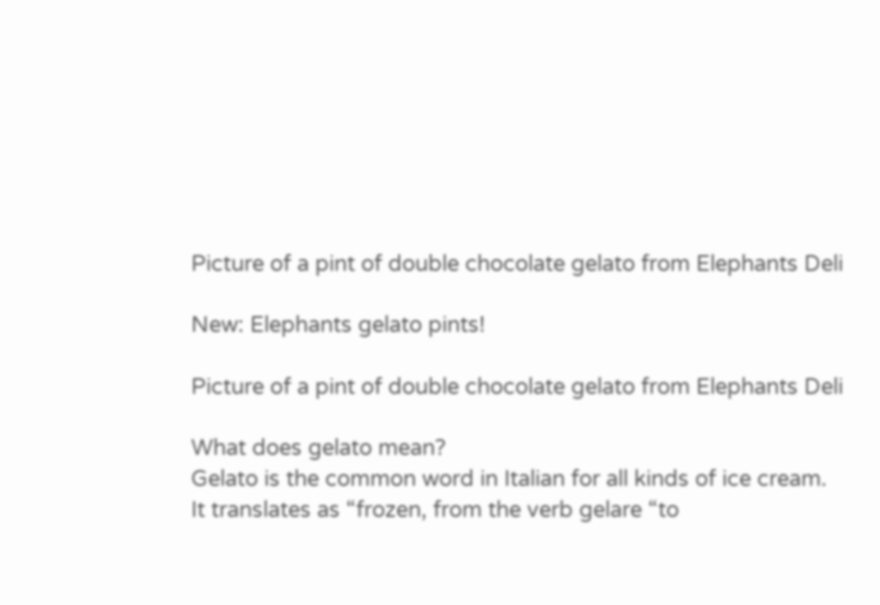Picture of a pint of double chocolate gelato from Elephants Deli

New: Elephants gelato pints!

Picture of a pint of double chocolate gelato from Elephants Deli

What does gelato mean?
Gelato is the common word in Italian for all kinds of ice cream.  It translates as “frozen, from the verb gelare “to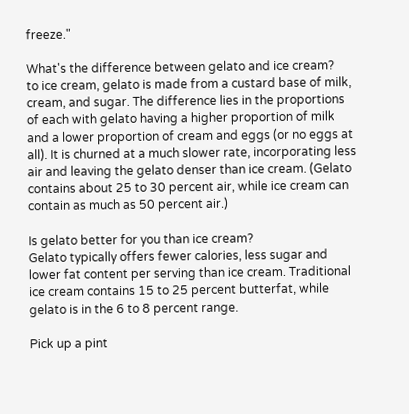freeze."

What's the difference between gelato and ice cream?
to ice cream, gelato is made from a custard base of milk, cream, and sugar. The difference lies in the proportions of each with gelato having a higher proportion of milk and a lower proportion of cream and eggs (or no eggs at all). It is churned at a much slower rate, incorporating less air and leaving the gelato denser than ice cream. (Gelato contains about 25 to 30 percent air, while ice cream can contain as much as 50 percent air.)

Is gelato better for you than ice cream?
Gelato typically offers fewer calories, less sugar and lower fat content per serving than ice cream. Traditional ice cream contains 15 to 25 percent butterfat, while gelato is in the 6 to 8 percent range.

Pick up a pint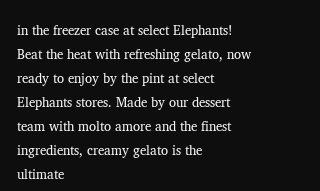in the freezer case at select Elephants!
Beat the heat with refreshing gelato, now ready to enjoy by the pint at select Elephants stores. Made by our dessert team with molto amore and the finest ingredients, creamy gelato is the ultimate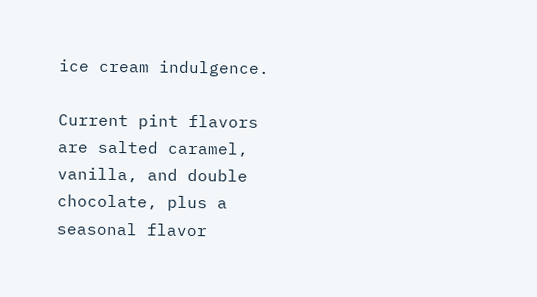ice cream indulgence.

Current pint flavors are salted caramel, vanilla, and double chocolate, plus a seasonal flavor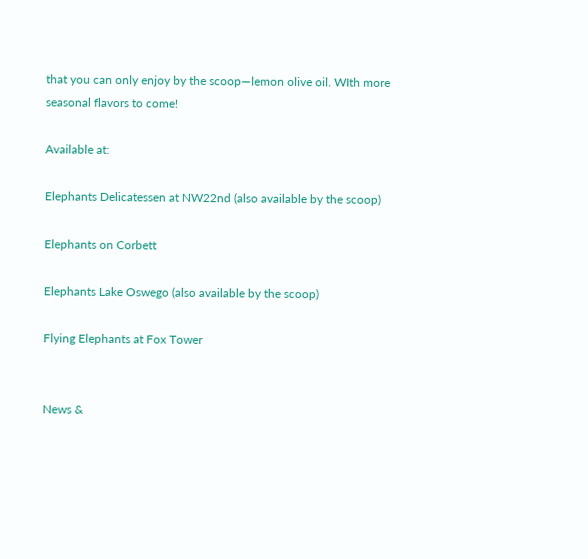that you can only enjoy by the scoop—lemon olive oil. WIth more seasonal flavors to come!

Available at:

Elephants Delicatessen at NW22nd (also available by the scoop)

Elephants on Corbett

Elephants Lake Oswego (also available by the scoop)

Flying Elephants at Fox Tower


News &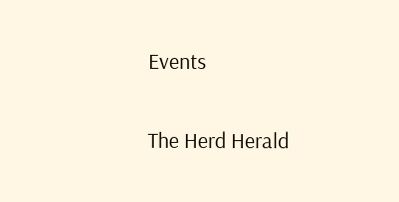Events

The Herd Herald